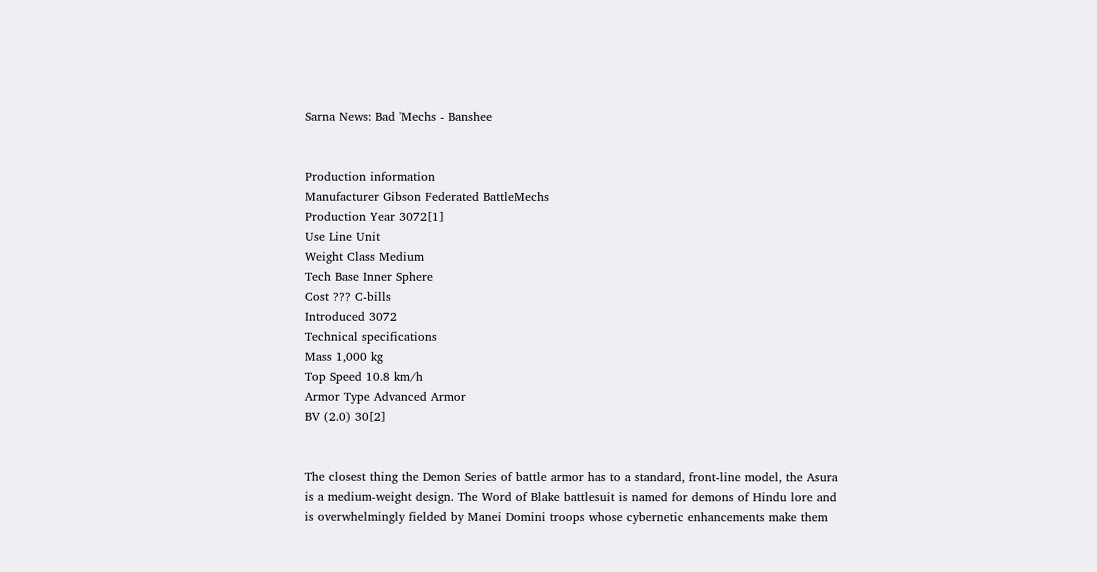Sarna News: Bad 'Mechs - Banshee


Production information
Manufacturer Gibson Federated BattleMechs
Production Year 3072[1]
Use Line Unit
Weight Class Medium
Tech Base Inner Sphere
Cost ??? C-bills
Introduced 3072
Technical specifications
Mass 1,000 kg
Top Speed 10.8 km/h
Armor Type Advanced Armor
BV (2.0) 30[2]


The closest thing the Demon Series of battle armor has to a standard, front-line model, the Asura is a medium-weight design. The Word of Blake battlesuit is named for demons of Hindu lore and is overwhelmingly fielded by Manei Domini troops whose cybernetic enhancements make them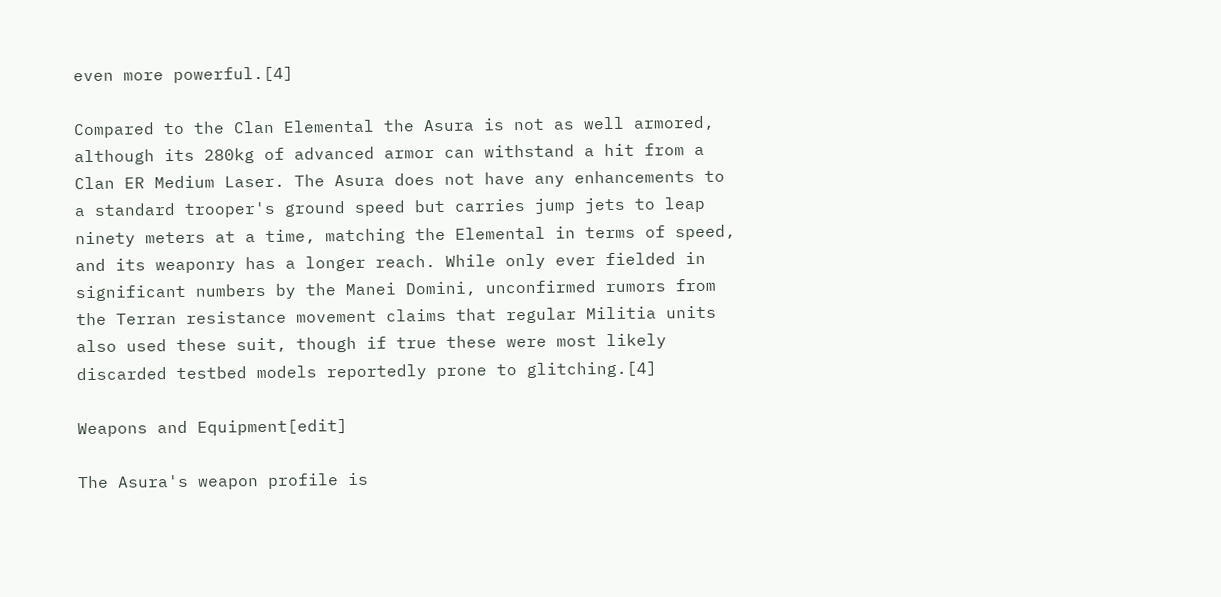even more powerful.[4]

Compared to the Clan Elemental the Asura is not as well armored, although its 280kg of advanced armor can withstand a hit from a Clan ER Medium Laser. The Asura does not have any enhancements to a standard trooper's ground speed but carries jump jets to leap ninety meters at a time, matching the Elemental in terms of speed, and its weaponry has a longer reach. While only ever fielded in significant numbers by the Manei Domini, unconfirmed rumors from the Terran resistance movement claims that regular Militia units also used these suit, though if true these were most likely discarded testbed models reportedly prone to glitching.[4]

Weapons and Equipment[edit]

The Asura's weapon profile is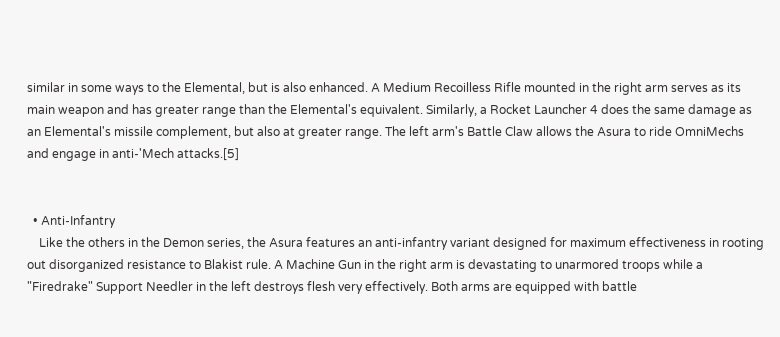similar in some ways to the Elemental, but is also enhanced. A Medium Recoilless Rifle mounted in the right arm serves as its main weapon and has greater range than the Elemental's equivalent. Similarly, a Rocket Launcher 4 does the same damage as an Elemental's missile complement, but also at greater range. The left arm's Battle Claw allows the Asura to ride OmniMechs and engage in anti-'Mech attacks.[5]


  • Anti-Infantry
    Like the others in the Demon series, the Asura features an anti-infantry variant designed for maximum effectiveness in rooting out disorganized resistance to Blakist rule. A Machine Gun in the right arm is devastating to unarmored troops while a "Firedrake" Support Needler in the left destroys flesh very effectively. Both arms are equipped with battle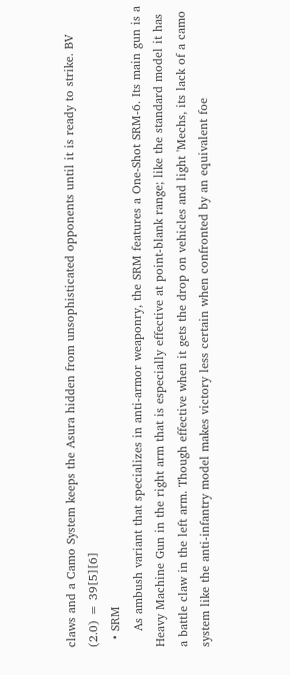claws and a Camo System keeps the Asura hidden from unsophisticated opponents until it is ready to strike. BV (2.0) = 39[5][6]
  • SRM
    As ambush variant that specializes in anti-armor weaponry, the SRM features a One-Shot SRM-6. Its main gun is a Heavy Machine Gun in the right arm that is especially effective at point-blank range; like the standard model it has a battle claw in the left arm. Though effective when it gets the drop on vehicles and light 'Mechs, its lack of a camo system like the anti-infantry model makes victory less certain when confronted by an equivalent foe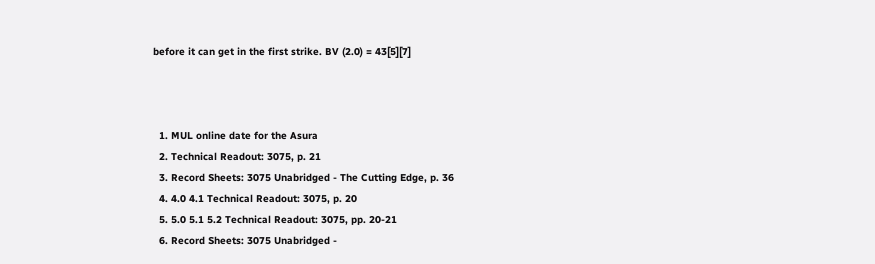before it can get in the first strike. BV (2.0) = 43[5][7]



  1. MUL online date for the Asura
  2. Technical Readout: 3075, p. 21
  3. Record Sheets: 3075 Unabridged - The Cutting Edge, p. 36
  4. 4.0 4.1 Technical Readout: 3075, p. 20
  5. 5.0 5.1 5.2 Technical Readout: 3075, pp. 20-21
  6. Record Sheets: 3075 Unabridged -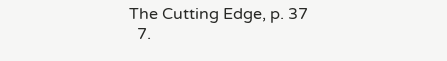The Cutting Edge, p. 37
  7.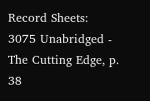Record Sheets: 3075 Unabridged - The Cutting Edge, p. 38